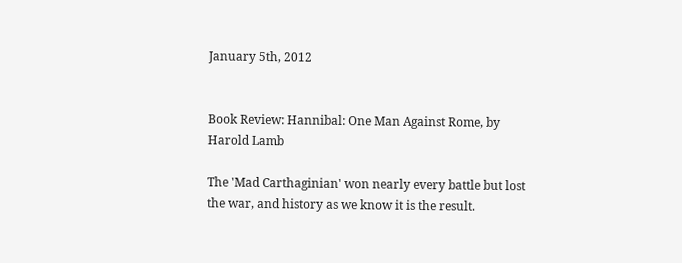January 5th, 2012


Book Review: Hannibal: One Man Against Rome, by Harold Lamb

The 'Mad Carthaginian' won nearly every battle but lost the war, and history as we know it is the result.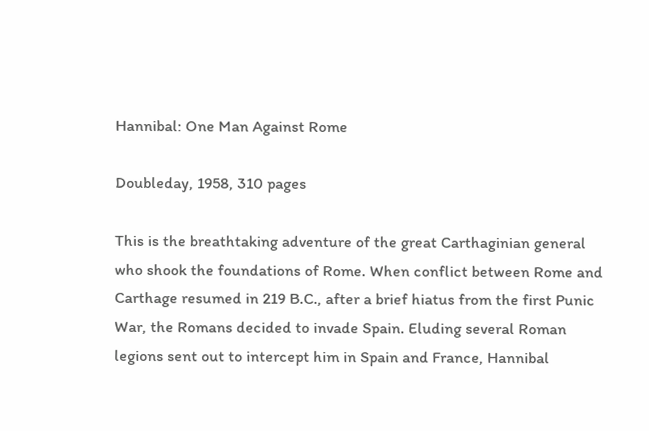Hannibal: One Man Against Rome

Doubleday, 1958, 310 pages

This is the breathtaking adventure of the great Carthaginian general who shook the foundations of Rome. When conflict between Rome and Carthage resumed in 219 B.C., after a brief hiatus from the first Punic War, the Romans decided to invade Spain. Eluding several Roman legions sent out to intercept him in Spain and France, Hannibal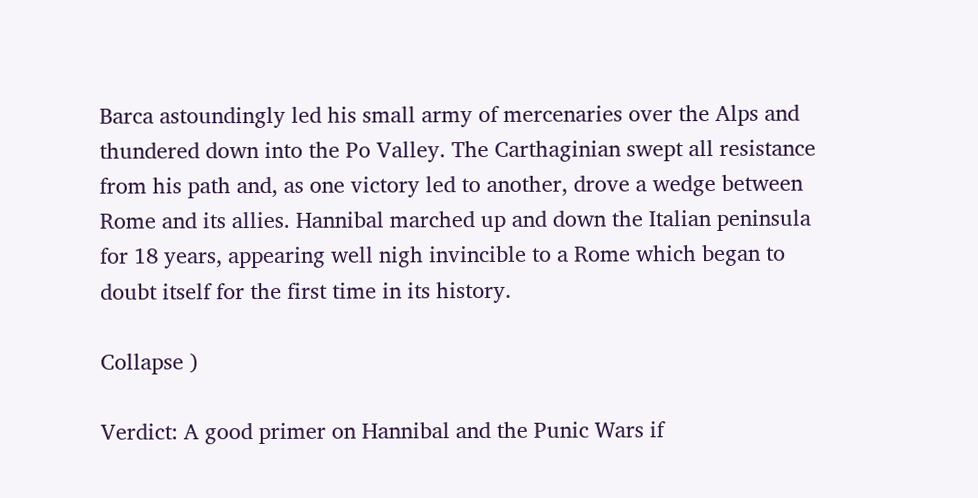Barca astoundingly led his small army of mercenaries over the Alps and thundered down into the Po Valley. The Carthaginian swept all resistance from his path and, as one victory led to another, drove a wedge between Rome and its allies. Hannibal marched up and down the Italian peninsula for 18 years, appearing well nigh invincible to a Rome which began to doubt itself for the first time in its history.

Collapse )

Verdict: A good primer on Hannibal and the Punic Wars if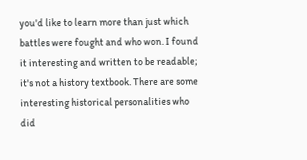you'd like to learn more than just which battles were fought and who won. I found it interesting and written to be readable; it's not a history textbook. There are some interesting historical personalities who did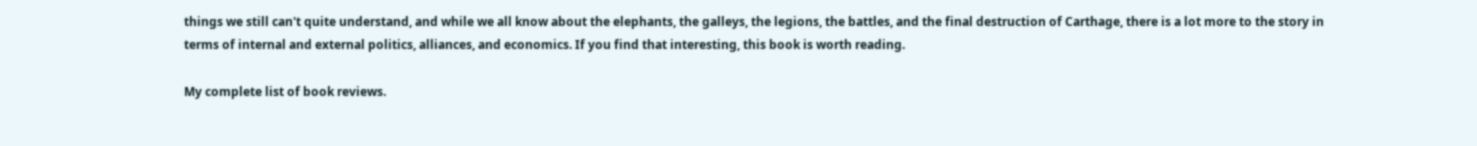things we still can't quite understand, and while we all know about the elephants, the galleys, the legions, the battles, and the final destruction of Carthage, there is a lot more to the story in terms of internal and external politics, alliances, and economics. If you find that interesting, this book is worth reading.

My complete list of book reviews.